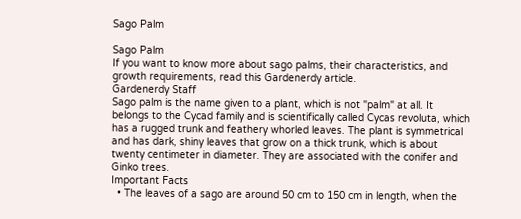Sago Palm

Sago Palm
If you want to know more about sago palms, their characteristics, and growth requirements, read this Gardenerdy article.
Gardenerdy Staff
Sago palm is the name given to a plant, which is not "palm" at all. It belongs to the Cycad family and is scientifically called Cycas revoluta, which has a rugged trunk and feathery whorled leaves. The plant is symmetrical and has dark, shiny leaves that grow on a thick trunk, which is about twenty centimeter in diameter. They are associated with the conifer and Ginko trees.
Important Facts
  • The leaves of a sago are around 50 cm to 150 cm in length, when the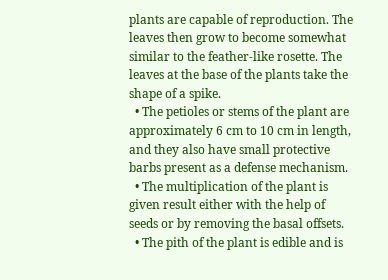plants are capable of reproduction. The leaves then grow to become somewhat similar to the feather-like rosette. The leaves at the base of the plants take the shape of a spike.
  • The petioles or stems of the plant are approximately 6 cm to 10 cm in length, and they also have small protective barbs present as a defense mechanism.
  • The multiplication of the plant is given result either with the help of seeds or by removing the basal offsets.
  • The pith of the plant is edible and is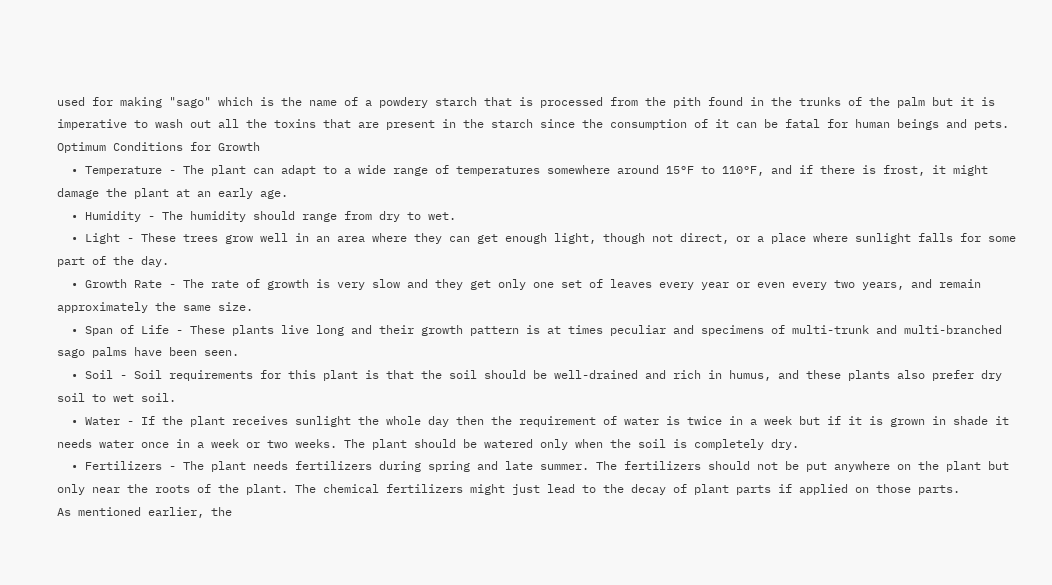used for making "sago" which is the name of a powdery starch that is processed from the pith found in the trunks of the palm but it is imperative to wash out all the toxins that are present in the starch since the consumption of it can be fatal for human beings and pets.
Optimum Conditions for Growth
  • Temperature - The plant can adapt to a wide range of temperatures somewhere around 15°F to 110°F, and if there is frost, it might damage the plant at an early age.
  • Humidity - The humidity should range from dry to wet.
  • Light - These trees grow well in an area where they can get enough light, though not direct, or a place where sunlight falls for some part of the day.
  • Growth Rate - The rate of growth is very slow and they get only one set of leaves every year or even every two years, and remain approximately the same size.
  • Span of Life - These plants live long and their growth pattern is at times peculiar and specimens of multi-trunk and multi-branched sago palms have been seen.
  • Soil - Soil requirements for this plant is that the soil should be well-drained and rich in humus, and these plants also prefer dry soil to wet soil.
  • Water - If the plant receives sunlight the whole day then the requirement of water is twice in a week but if it is grown in shade it needs water once in a week or two weeks. The plant should be watered only when the soil is completely dry.
  • Fertilizers - The plant needs fertilizers during spring and late summer. The fertilizers should not be put anywhere on the plant but only near the roots of the plant. The chemical fertilizers might just lead to the decay of plant parts if applied on those parts.
As mentioned earlier, the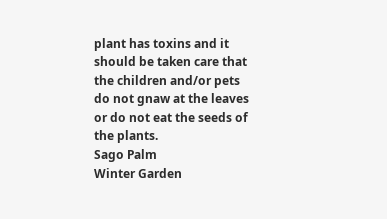plant has toxins and it should be taken care that the children and/or pets do not gnaw at the leaves or do not eat the seeds of the plants.
Sago Palm
Winter Garden